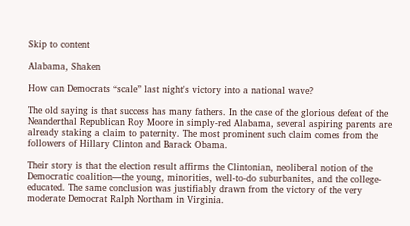Skip to content

Alabama, Shaken

How can Democrats “scale” last night's victory into a national wave?

The old saying is that success has many fathers. In the case of the glorious defeat of the Neanderthal Republican Roy Moore in simply-red Alabama, several aspiring parents are already staking a claim to paternity. The most prominent such claim comes from the followers of Hillary Clinton and Barack Obama.

Their story is that the election result affirms the Clintonian, neoliberal notion of the Democratic coalition—the young, minorities, well-to-do suburbanites, and the college-educated. The same conclusion was justifiably drawn from the victory of the very moderate Democrat Ralph Northam in Virginia.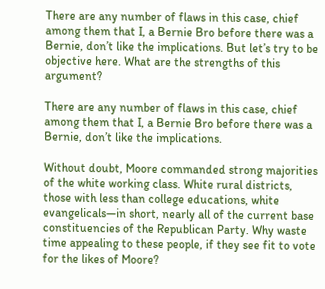There are any number of flaws in this case, chief among them that I, a Bernie Bro before there was a Bernie, don’t like the implications. But let’s try to be objective here. What are the strengths of this argument?

There are any number of flaws in this case, chief among them that I, a Bernie Bro before there was a Bernie, don’t like the implications.

Without doubt, Moore commanded strong majorities of the white working class. White rural districts, those with less than college educations, white evangelicals—in short, nearly all of the current base constituencies of the Republican Party. Why waste time appealing to these people, if they see fit to vote for the likes of Moore?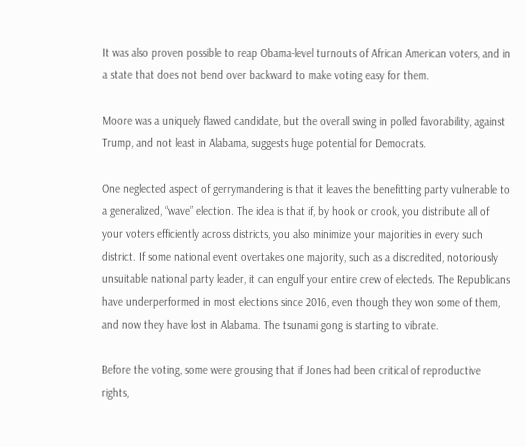It was also proven possible to reap Obama-level turnouts of African American voters, and in a state that does not bend over backward to make voting easy for them.

Moore was a uniquely flawed candidate, but the overall swing in polled favorability, against Trump, and not least in Alabama, suggests huge potential for Democrats.

One neglected aspect of gerrymandering is that it leaves the benefitting party vulnerable to a generalized, “wave” election. The idea is that if, by hook or crook, you distribute all of your voters efficiently across districts, you also minimize your majorities in every such district. If some national event overtakes one majority, such as a discredited, notoriously unsuitable national party leader, it can engulf your entire crew of electeds. The Republicans have underperformed in most elections since 2016, even though they won some of them, and now they have lost in Alabama. The tsunami gong is starting to vibrate.

Before the voting, some were grousing that if Jones had been critical of reproductive rights,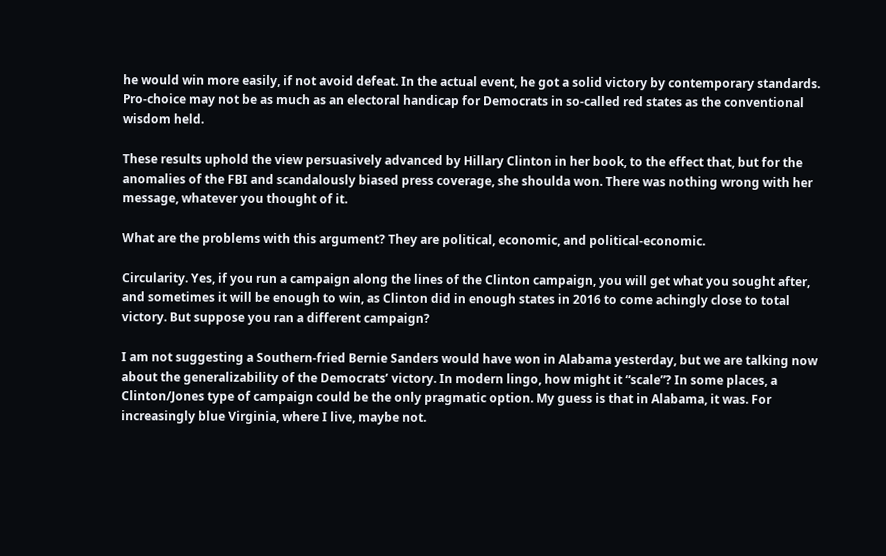he would win more easily, if not avoid defeat. In the actual event, he got a solid victory by contemporary standards. Pro-choice may not be as much as an electoral handicap for Democrats in so-called red states as the conventional wisdom held.

These results uphold the view persuasively advanced by Hillary Clinton in her book, to the effect that, but for the anomalies of the FBI and scandalously biased press coverage, she shoulda won. There was nothing wrong with her message, whatever you thought of it.

What are the problems with this argument? They are political, economic, and political-economic.

Circularity. Yes, if you run a campaign along the lines of the Clinton campaign, you will get what you sought after, and sometimes it will be enough to win, as Clinton did in enough states in 2016 to come achingly close to total victory. But suppose you ran a different campaign?

I am not suggesting a Southern-fried Bernie Sanders would have won in Alabama yesterday, but we are talking now about the generalizability of the Democrats’ victory. In modern lingo, how might it “scale”? In some places, a Clinton/Jones type of campaign could be the only pragmatic option. My guess is that in Alabama, it was. For increasingly blue Virginia, where I live, maybe not.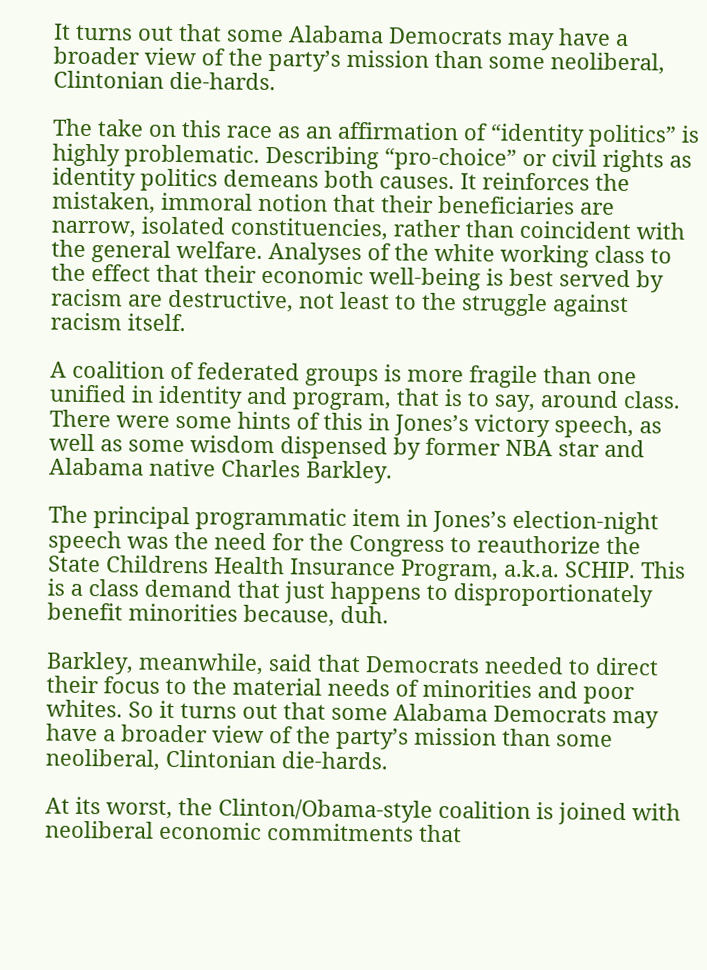It turns out that some Alabama Democrats may have a broader view of the party’s mission than some neoliberal, Clintonian die-hards.

The take on this race as an affirmation of “identity politics” is highly problematic. Describing “pro-choice” or civil rights as identity politics demeans both causes. It reinforces the mistaken, immoral notion that their beneficiaries are narrow, isolated constituencies, rather than coincident with the general welfare. Analyses of the white working class to the effect that their economic well-being is best served by racism are destructive, not least to the struggle against racism itself.

A coalition of federated groups is more fragile than one unified in identity and program, that is to say, around class. There were some hints of this in Jones’s victory speech, as well as some wisdom dispensed by former NBA star and Alabama native Charles Barkley.

The principal programmatic item in Jones’s election-night speech was the need for the Congress to reauthorize the State Childrens Health Insurance Program, a.k.a. SCHIP. This is a class demand that just happens to disproportionately benefit minorities because, duh.

Barkley, meanwhile, said that Democrats needed to direct their focus to the material needs of minorities and poor whites. So it turns out that some Alabama Democrats may have a broader view of the party’s mission than some neoliberal, Clintonian die-hards.

At its worst, the Clinton/Obama-style coalition is joined with neoliberal economic commitments that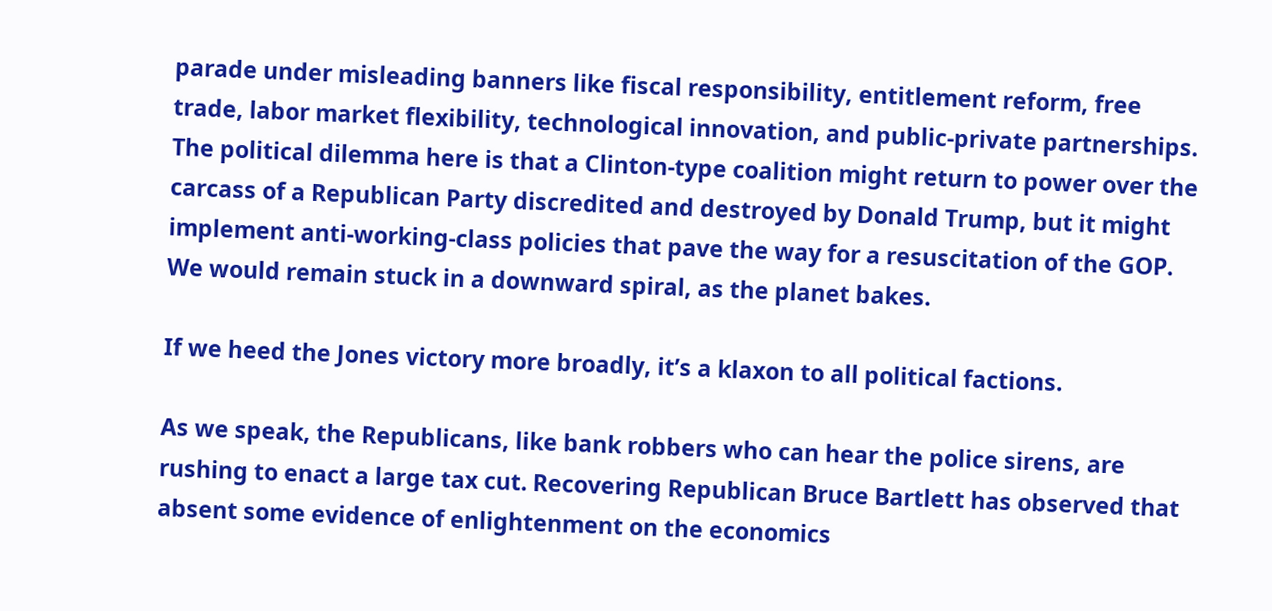parade under misleading banners like fiscal responsibility, entitlement reform, free trade, labor market flexibility, technological innovation, and public-private partnerships. The political dilemma here is that a Clinton-type coalition might return to power over the carcass of a Republican Party discredited and destroyed by Donald Trump, but it might implement anti-working-class policies that pave the way for a resuscitation of the GOP. We would remain stuck in a downward spiral, as the planet bakes.

If we heed the Jones victory more broadly, it’s a klaxon to all political factions.

As we speak, the Republicans, like bank robbers who can hear the police sirens, are rushing to enact a large tax cut. Recovering Republican Bruce Bartlett has observed that absent some evidence of enlightenment on the economics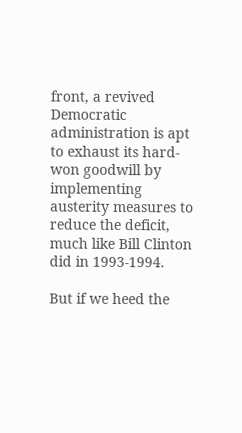front, a revived Democratic administration is apt to exhaust its hard-won goodwill by implementing austerity measures to reduce the deficit, much like Bill Clinton did in 1993-1994.

But if we heed the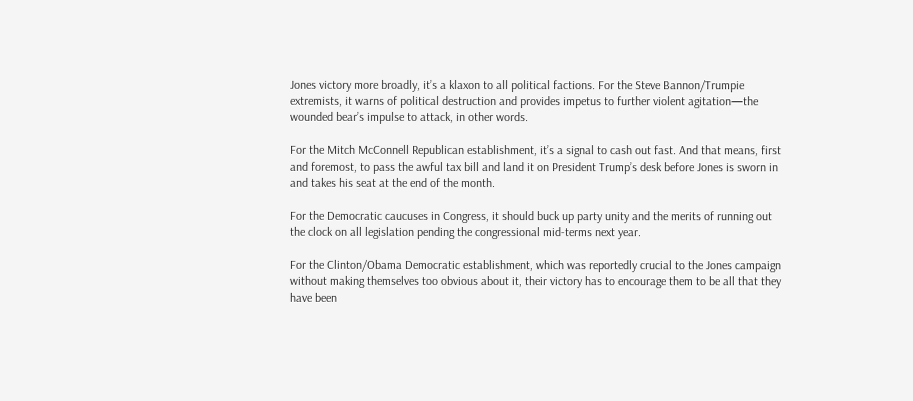Jones victory more broadly, it’s a klaxon to all political factions. For the Steve Bannon/Trumpie extremists, it warns of political destruction and provides impetus to further violent agitation—the wounded bear’s impulse to attack, in other words.

For the Mitch McConnell Republican establishment, it’s a signal to cash out fast. And that means, first and foremost, to pass the awful tax bill and land it on President Trump’s desk before Jones is sworn in and takes his seat at the end of the month.

For the Democratic caucuses in Congress, it should buck up party unity and the merits of running out the clock on all legislation pending the congressional mid-terms next year.

For the Clinton/Obama Democratic establishment, which was reportedly crucial to the Jones campaign without making themselves too obvious about it, their victory has to encourage them to be all that they have been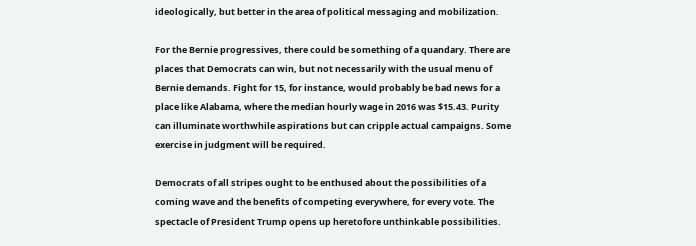ideologically, but better in the area of political messaging and mobilization.

For the Bernie progressives, there could be something of a quandary. There are places that Democrats can win, but not necessarily with the usual menu of Bernie demands. Fight for 15, for instance, would probably be bad news for a place like Alabama, where the median hourly wage in 2016 was $15.43. Purity can illuminate worthwhile aspirations but can cripple actual campaigns. Some exercise in judgment will be required.

Democrats of all stripes ought to be enthused about the possibilities of a coming wave and the benefits of competing everywhere, for every vote. The spectacle of President Trump opens up heretofore unthinkable possibilities.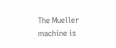The Mueller machine is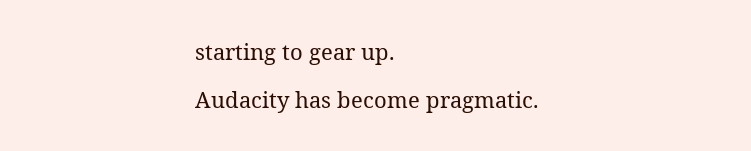starting to gear up.

Audacity has become pragmatic.